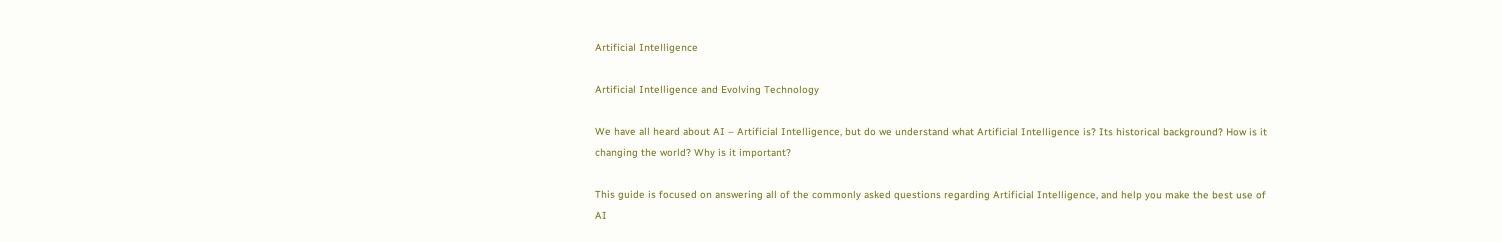Artificial Intelligence

Artificial Intelligence and Evolving Technology

We have all heard about AI – Artificial Intelligence, but do we understand what Artificial Intelligence is? Its historical background? How is it changing the world? Why is it important?

This guide is focused on answering all of the commonly asked questions regarding Artificial Intelligence, and help you make the best use of AI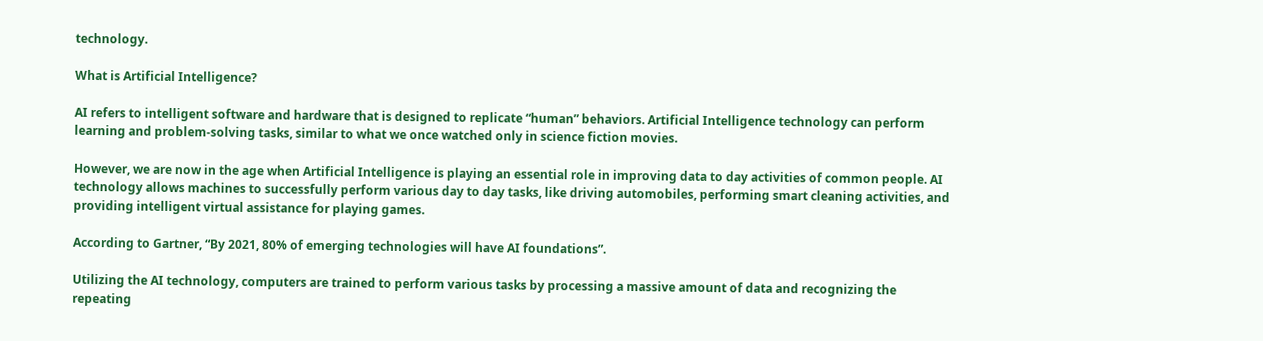technology.

What is Artificial Intelligence?

AI refers to intelligent software and hardware that is designed to replicate “human” behaviors. Artificial Intelligence technology can perform learning and problem-solving tasks, similar to what we once watched only in science fiction movies.

However, we are now in the age when Artificial Intelligence is playing an essential role in improving data to day activities of common people. AI technology allows machines to successfully perform various day to day tasks, like driving automobiles, performing smart cleaning activities, and providing intelligent virtual assistance for playing games.

According to Gartner, “By 2021, 80% of emerging technologies will have AI foundations”.

Utilizing the AI technology, computers are trained to perform various tasks by processing a massive amount of data and recognizing the repeating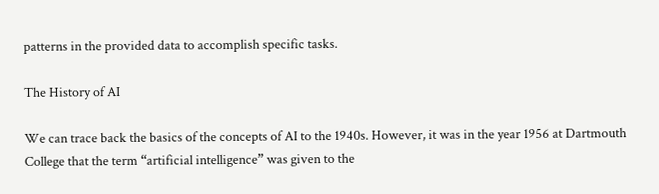patterns in the provided data to accomplish specific tasks.

The History of AI

We can trace back the basics of the concepts of AI to the 1940s. However, it was in the year 1956 at Dartmouth College that the term “artificial intelligence” was given to the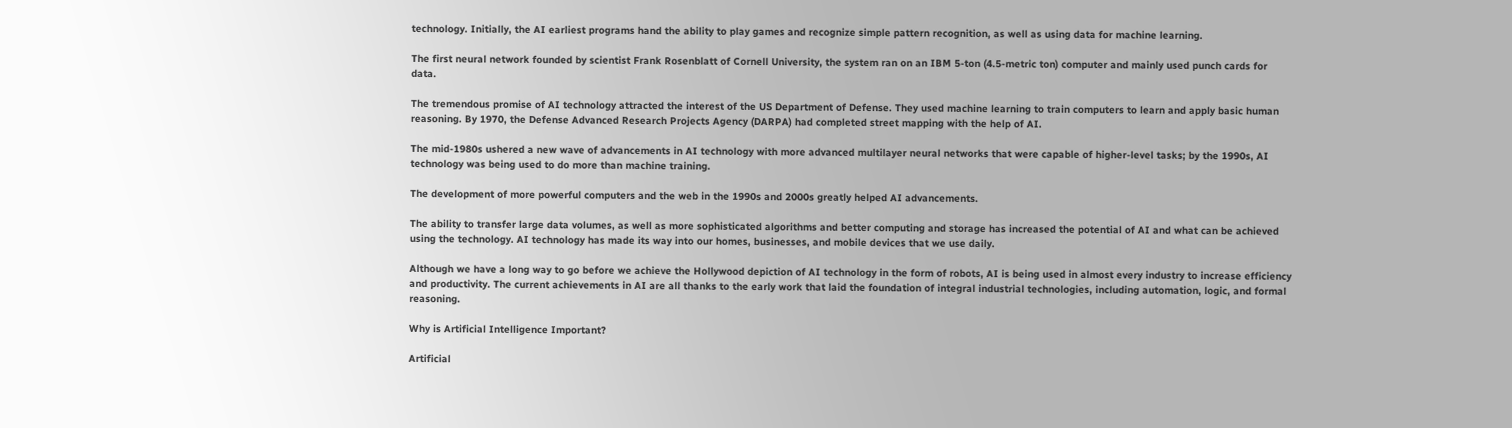technology. Initially, the AI earliest programs hand the ability to play games and recognize simple pattern recognition, as well as using data for machine learning.

The first neural network founded by scientist Frank Rosenblatt of Cornell University, the system ran on an IBM 5-ton (4.5-metric ton) computer and mainly used punch cards for data.

The tremendous promise of AI technology attracted the interest of the US Department of Defense. They used machine learning to train computers to learn and apply basic human reasoning. By 1970, the Defense Advanced Research Projects Agency (DARPA) had completed street mapping with the help of AI.

The mid-1980s ushered a new wave of advancements in AI technology with more advanced multilayer neural networks that were capable of higher-level tasks; by the 1990s, AI technology was being used to do more than machine training.

The development of more powerful computers and the web in the 1990s and 2000s greatly helped AI advancements.

The ability to transfer large data volumes, as well as more sophisticated algorithms and better computing and storage has increased the potential of AI and what can be achieved using the technology. AI technology has made its way into our homes, businesses, and mobile devices that we use daily.

Although we have a long way to go before we achieve the Hollywood depiction of AI technology in the form of robots, AI is being used in almost every industry to increase efficiency and productivity. The current achievements in AI are all thanks to the early work that laid the foundation of integral industrial technologies, including automation, logic, and formal reasoning.

Why is Artificial Intelligence Important?

Artificial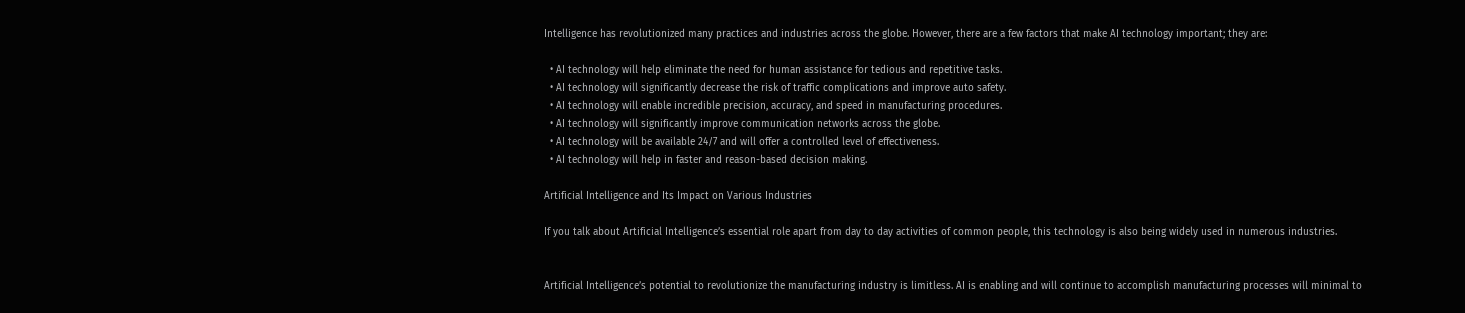Intelligence has revolutionized many practices and industries across the globe. However, there are a few factors that make AI technology important; they are:

  • AI technology will help eliminate the need for human assistance for tedious and repetitive tasks.
  • AI technology will significantly decrease the risk of traffic complications and improve auto safety.
  • AI technology will enable incredible precision, accuracy, and speed in manufacturing procedures.
  • AI technology will significantly improve communication networks across the globe.
  • AI technology will be available 24/7 and will offer a controlled level of effectiveness.
  • AI technology will help in faster and reason-based decision making.

Artificial Intelligence and Its Impact on Various Industries

If you talk about Artificial Intelligence’s essential role apart from day to day activities of common people, this technology is also being widely used in numerous industries.


Artificial Intelligence’s potential to revolutionize the manufacturing industry is limitless. AI is enabling and will continue to accomplish manufacturing processes will minimal to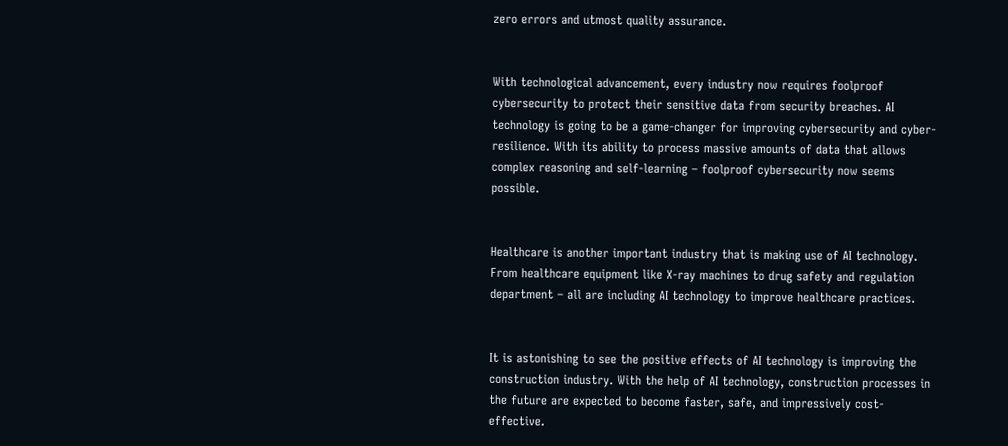zero errors and utmost quality assurance.


With technological advancement, every industry now requires foolproof cybersecurity to protect their sensitive data from security breaches. AI technology is going to be a game-changer for improving cybersecurity and cyber-resilience. With its ability to process massive amounts of data that allows complex reasoning and self-learning – foolproof cybersecurity now seems possible.


Healthcare is another important industry that is making use of AI technology. From healthcare equipment like X-ray machines to drug safety and regulation department – all are including AI technology to improve healthcare practices.


It is astonishing to see the positive effects of AI technology is improving the construction industry. With the help of AI technology, construction processes in the future are expected to become faster, safe, and impressively cost-effective.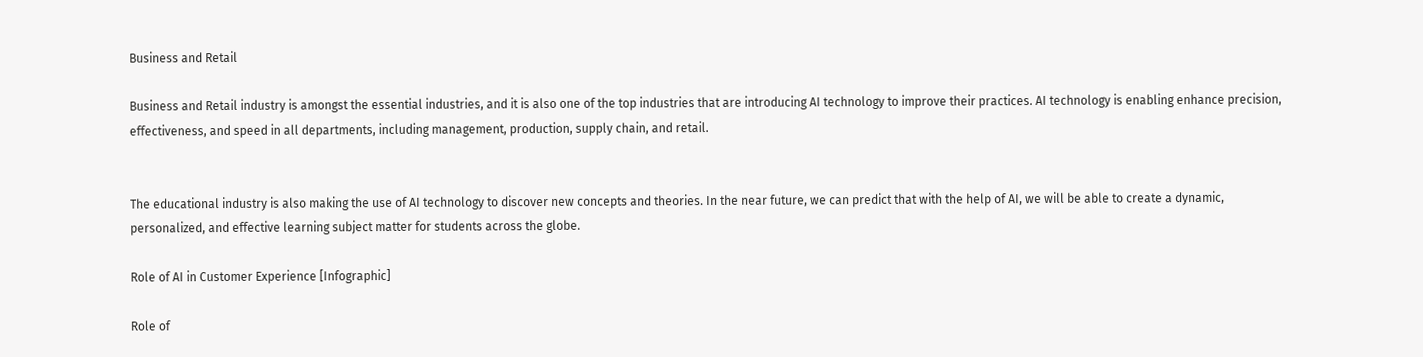Business and Retail

Business and Retail industry is amongst the essential industries, and it is also one of the top industries that are introducing AI technology to improve their practices. AI technology is enabling enhance precision, effectiveness, and speed in all departments, including management, production, supply chain, and retail.


The educational industry is also making the use of AI technology to discover new concepts and theories. In the near future, we can predict that with the help of AI, we will be able to create a dynamic, personalized, and effective learning subject matter for students across the globe.

Role of AI in Customer Experience [Infographic]

Role of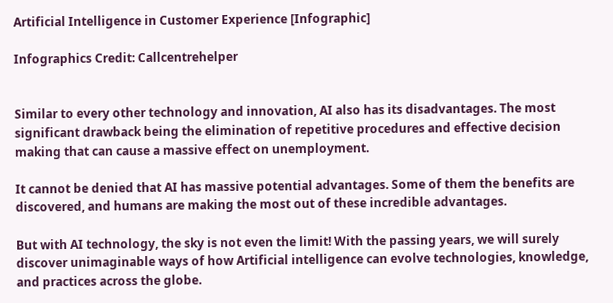Artificial Intelligence in Customer Experience [Infographic]

Infographics Credit: Callcentrehelper


Similar to every other technology and innovation, AI also has its disadvantages. The most significant drawback being the elimination of repetitive procedures and effective decision making that can cause a massive effect on unemployment.

It cannot be denied that AI has massive potential advantages. Some of them the benefits are discovered, and humans are making the most out of these incredible advantages.

But with AI technology, the sky is not even the limit! With the passing years, we will surely discover unimaginable ways of how Artificial intelligence can evolve technologies, knowledge, and practices across the globe.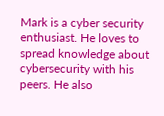Mark is a cyber security enthusiast. He loves to spread knowledge about cybersecurity with his peers. He also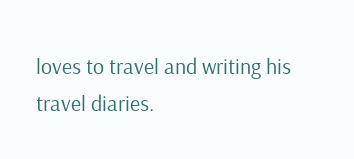loves to travel and writing his travel diaries.